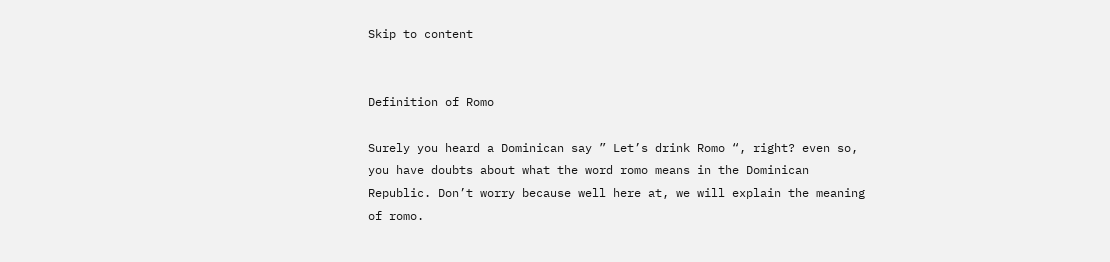Skip to content


Definition of Romo

Surely you heard a Dominican say ” Let’s drink Romo “, right? even so, you have doubts about what the word romo means in the Dominican Republic. Don’t worry because well here at, we will explain the meaning of romo.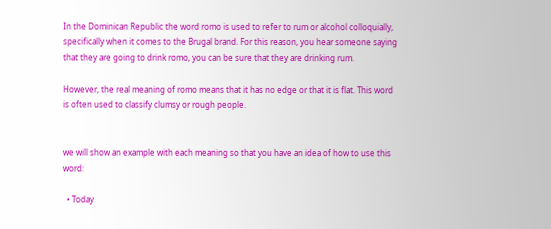In the Dominican Republic the word romo is used to refer to rum or alcohol colloquially, specifically when it comes to the Brugal brand. For this reason, you hear someone saying that they are going to drink romo, you can be sure that they are drinking rum.

However, the real meaning of romo means that it has no edge or that it is flat. This word is often used to classify clumsy or rough people.


we will show an example with each meaning so that you have an idea of how to use this word:

  • Today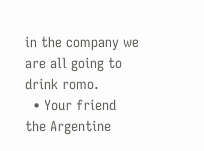in the company we are all going to drink romo.
  • Your friend the Argentine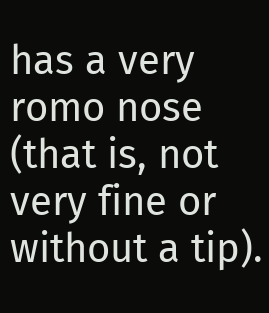has a very romo nose (that is, not very fine or without a tip).